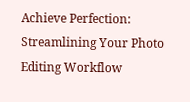Achieve Perfection: Streamlining Your Photo Editing Workflow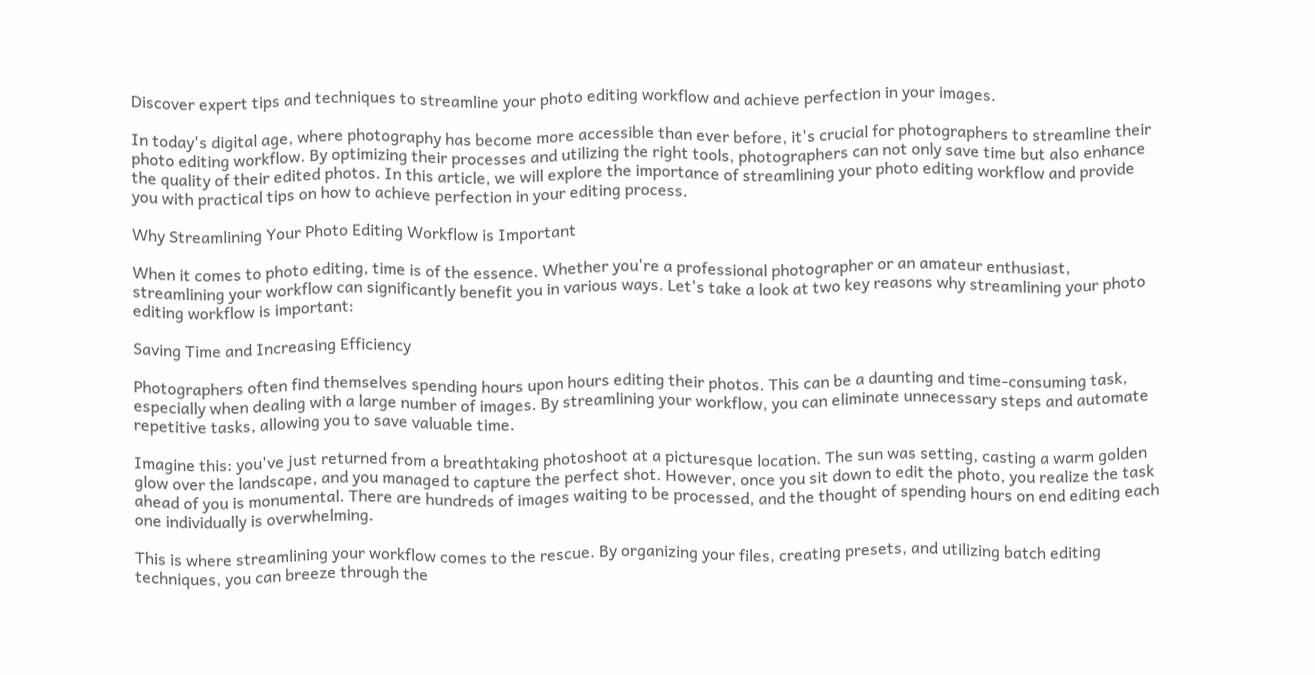Discover expert tips and techniques to streamline your photo editing workflow and achieve perfection in your images.

In today's digital age, where photography has become more accessible than ever before, it's crucial for photographers to streamline their photo editing workflow. By optimizing their processes and utilizing the right tools, photographers can not only save time but also enhance the quality of their edited photos. In this article, we will explore the importance of streamlining your photo editing workflow and provide you with practical tips on how to achieve perfection in your editing process.

Why Streamlining Your Photo Editing Workflow is Important

When it comes to photo editing, time is of the essence. Whether you're a professional photographer or an amateur enthusiast, streamlining your workflow can significantly benefit you in various ways. Let's take a look at two key reasons why streamlining your photo editing workflow is important:

Saving Time and Increasing Efficiency

Photographers often find themselves spending hours upon hours editing their photos. This can be a daunting and time-consuming task, especially when dealing with a large number of images. By streamlining your workflow, you can eliminate unnecessary steps and automate repetitive tasks, allowing you to save valuable time.

Imagine this: you've just returned from a breathtaking photoshoot at a picturesque location. The sun was setting, casting a warm golden glow over the landscape, and you managed to capture the perfect shot. However, once you sit down to edit the photo, you realize the task ahead of you is monumental. There are hundreds of images waiting to be processed, and the thought of spending hours on end editing each one individually is overwhelming.

This is where streamlining your workflow comes to the rescue. By organizing your files, creating presets, and utilizing batch editing techniques, you can breeze through the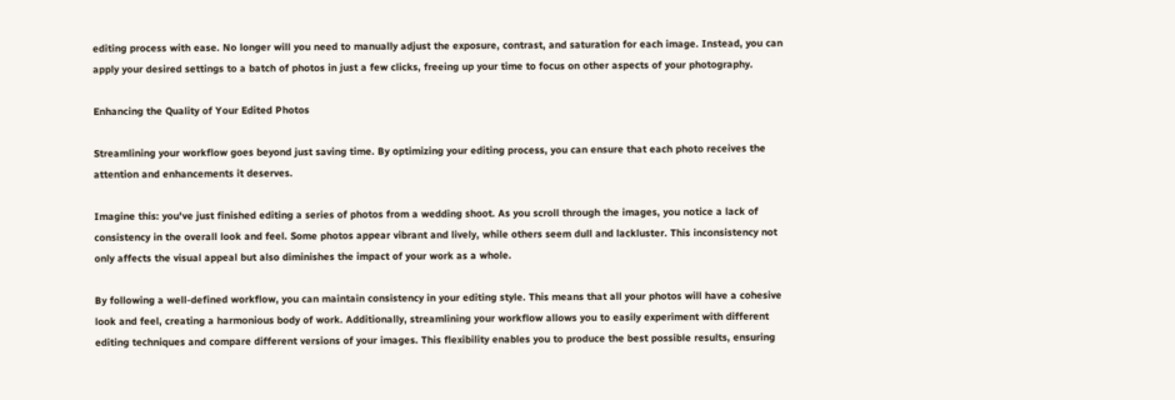editing process with ease. No longer will you need to manually adjust the exposure, contrast, and saturation for each image. Instead, you can apply your desired settings to a batch of photos in just a few clicks, freeing up your time to focus on other aspects of your photography.

Enhancing the Quality of Your Edited Photos

Streamlining your workflow goes beyond just saving time. By optimizing your editing process, you can ensure that each photo receives the attention and enhancements it deserves.

Imagine this: you've just finished editing a series of photos from a wedding shoot. As you scroll through the images, you notice a lack of consistency in the overall look and feel. Some photos appear vibrant and lively, while others seem dull and lackluster. This inconsistency not only affects the visual appeal but also diminishes the impact of your work as a whole.

By following a well-defined workflow, you can maintain consistency in your editing style. This means that all your photos will have a cohesive look and feel, creating a harmonious body of work. Additionally, streamlining your workflow allows you to easily experiment with different editing techniques and compare different versions of your images. This flexibility enables you to produce the best possible results, ensuring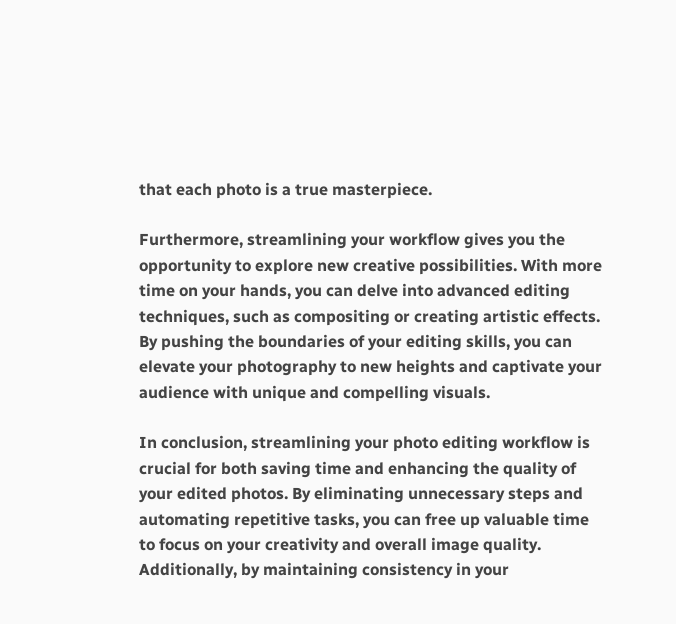that each photo is a true masterpiece.

Furthermore, streamlining your workflow gives you the opportunity to explore new creative possibilities. With more time on your hands, you can delve into advanced editing techniques, such as compositing or creating artistic effects. By pushing the boundaries of your editing skills, you can elevate your photography to new heights and captivate your audience with unique and compelling visuals.

In conclusion, streamlining your photo editing workflow is crucial for both saving time and enhancing the quality of your edited photos. By eliminating unnecessary steps and automating repetitive tasks, you can free up valuable time to focus on your creativity and overall image quality. Additionally, by maintaining consistency in your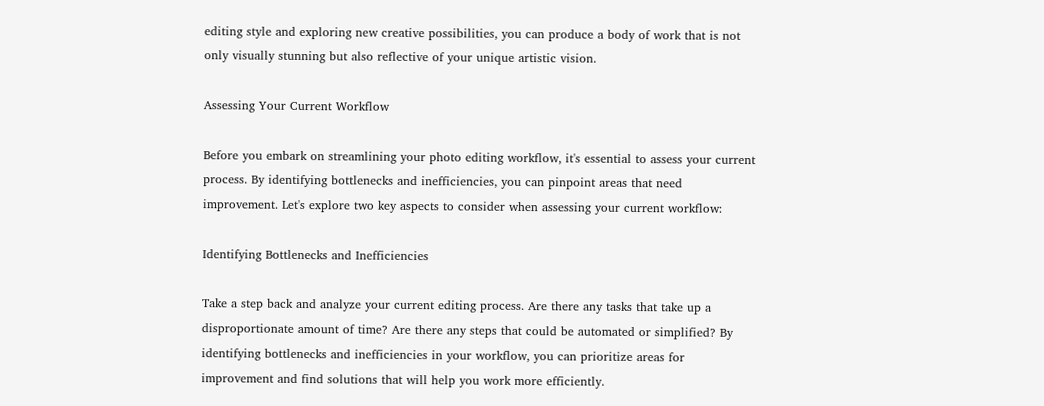editing style and exploring new creative possibilities, you can produce a body of work that is not only visually stunning but also reflective of your unique artistic vision.

Assessing Your Current Workflow

Before you embark on streamlining your photo editing workflow, it's essential to assess your current process. By identifying bottlenecks and inefficiencies, you can pinpoint areas that need improvement. Let's explore two key aspects to consider when assessing your current workflow:

Identifying Bottlenecks and Inefficiencies

Take a step back and analyze your current editing process. Are there any tasks that take up a disproportionate amount of time? Are there any steps that could be automated or simplified? By identifying bottlenecks and inefficiencies in your workflow, you can prioritize areas for improvement and find solutions that will help you work more efficiently.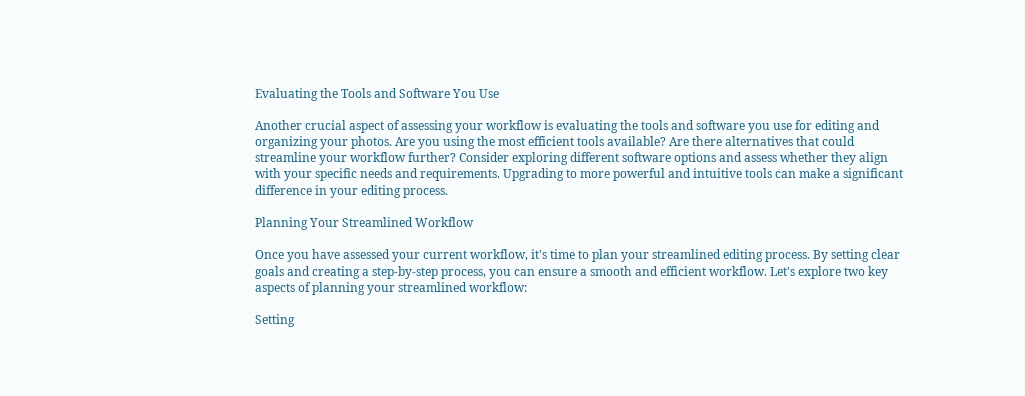Evaluating the Tools and Software You Use

Another crucial aspect of assessing your workflow is evaluating the tools and software you use for editing and organizing your photos. Are you using the most efficient tools available? Are there alternatives that could streamline your workflow further? Consider exploring different software options and assess whether they align with your specific needs and requirements. Upgrading to more powerful and intuitive tools can make a significant difference in your editing process.

Planning Your Streamlined Workflow

Once you have assessed your current workflow, it's time to plan your streamlined editing process. By setting clear goals and creating a step-by-step process, you can ensure a smooth and efficient workflow. Let's explore two key aspects of planning your streamlined workflow:

Setting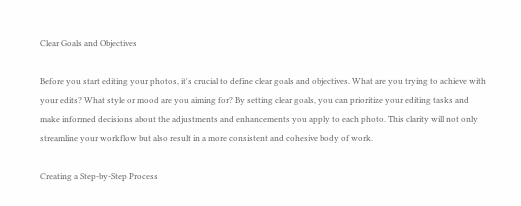Clear Goals and Objectives

Before you start editing your photos, it's crucial to define clear goals and objectives. What are you trying to achieve with your edits? What style or mood are you aiming for? By setting clear goals, you can prioritize your editing tasks and make informed decisions about the adjustments and enhancements you apply to each photo. This clarity will not only streamline your workflow but also result in a more consistent and cohesive body of work.

Creating a Step-by-Step Process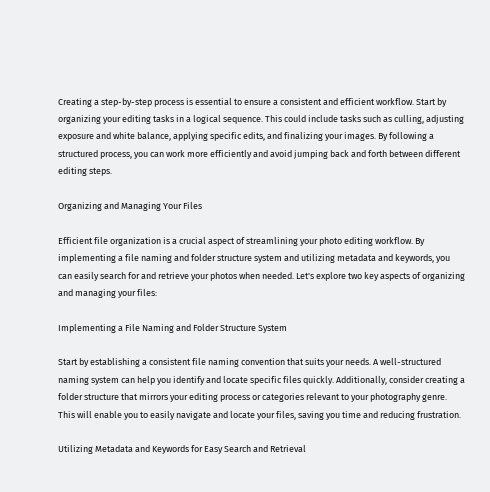Creating a step-by-step process is essential to ensure a consistent and efficient workflow. Start by organizing your editing tasks in a logical sequence. This could include tasks such as culling, adjusting exposure and white balance, applying specific edits, and finalizing your images. By following a structured process, you can work more efficiently and avoid jumping back and forth between different editing steps.

Organizing and Managing Your Files

Efficient file organization is a crucial aspect of streamlining your photo editing workflow. By implementing a file naming and folder structure system and utilizing metadata and keywords, you can easily search for and retrieve your photos when needed. Let's explore two key aspects of organizing and managing your files:

Implementing a File Naming and Folder Structure System

Start by establishing a consistent file naming convention that suits your needs. A well-structured naming system can help you identify and locate specific files quickly. Additionally, consider creating a folder structure that mirrors your editing process or categories relevant to your photography genre. This will enable you to easily navigate and locate your files, saving you time and reducing frustration.

Utilizing Metadata and Keywords for Easy Search and Retrieval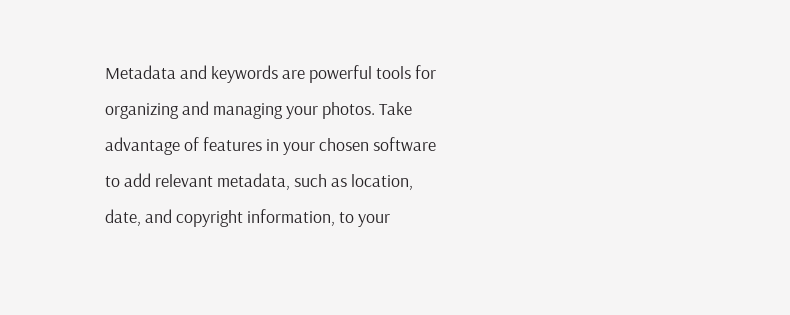Metadata and keywords are powerful tools for organizing and managing your photos. Take advantage of features in your chosen software to add relevant metadata, such as location, date, and copyright information, to your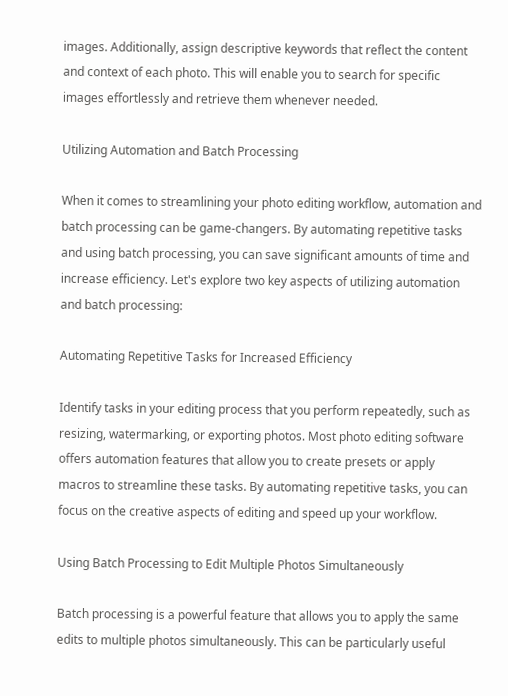images. Additionally, assign descriptive keywords that reflect the content and context of each photo. This will enable you to search for specific images effortlessly and retrieve them whenever needed.

Utilizing Automation and Batch Processing

When it comes to streamlining your photo editing workflow, automation and batch processing can be game-changers. By automating repetitive tasks and using batch processing, you can save significant amounts of time and increase efficiency. Let's explore two key aspects of utilizing automation and batch processing:

Automating Repetitive Tasks for Increased Efficiency

Identify tasks in your editing process that you perform repeatedly, such as resizing, watermarking, or exporting photos. Most photo editing software offers automation features that allow you to create presets or apply macros to streamline these tasks. By automating repetitive tasks, you can focus on the creative aspects of editing and speed up your workflow.

Using Batch Processing to Edit Multiple Photos Simultaneously

Batch processing is a powerful feature that allows you to apply the same edits to multiple photos simultaneously. This can be particularly useful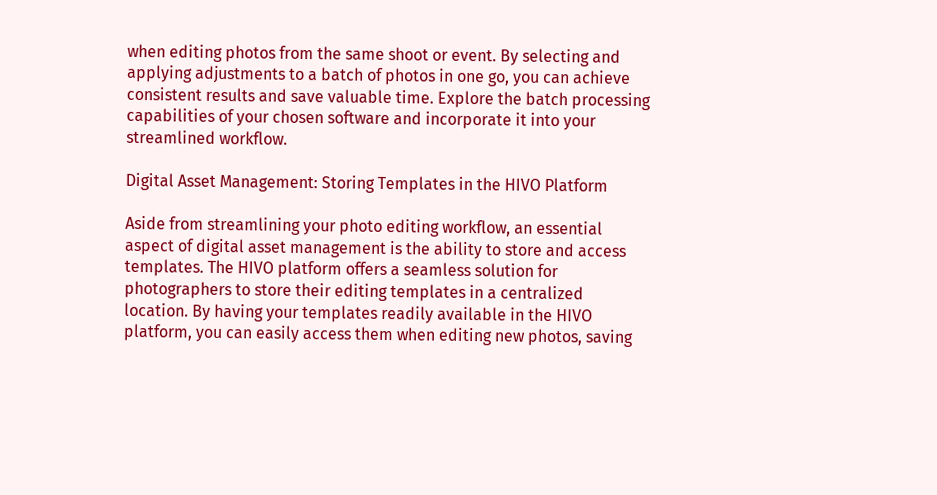when editing photos from the same shoot or event. By selecting and applying adjustments to a batch of photos in one go, you can achieve consistent results and save valuable time. Explore the batch processing capabilities of your chosen software and incorporate it into your streamlined workflow.

Digital Asset Management: Storing Templates in the HIVO Platform

Aside from streamlining your photo editing workflow, an essential aspect of digital asset management is the ability to store and access templates. The HIVO platform offers a seamless solution for photographers to store their editing templates in a centralized location. By having your templates readily available in the HIVO platform, you can easily access them when editing new photos, saving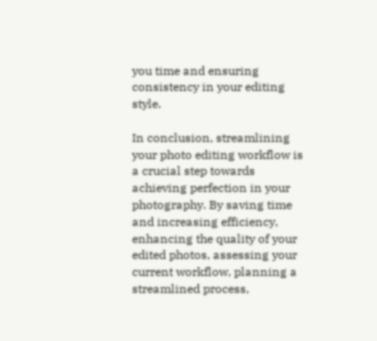you time and ensuring consistency in your editing style.

In conclusion, streamlining your photo editing workflow is a crucial step towards achieving perfection in your photography. By saving time and increasing efficiency, enhancing the quality of your edited photos, assessing your current workflow, planning a streamlined process,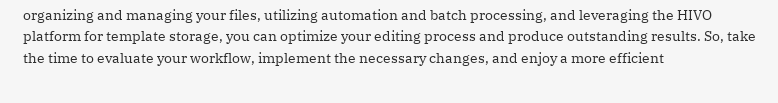organizing and managing your files, utilizing automation and batch processing, and leveraging the HIVO platform for template storage, you can optimize your editing process and produce outstanding results. So, take the time to evaluate your workflow, implement the necessary changes, and enjoy a more efficient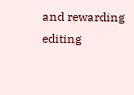and rewarding editing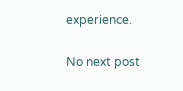experience.

No next post